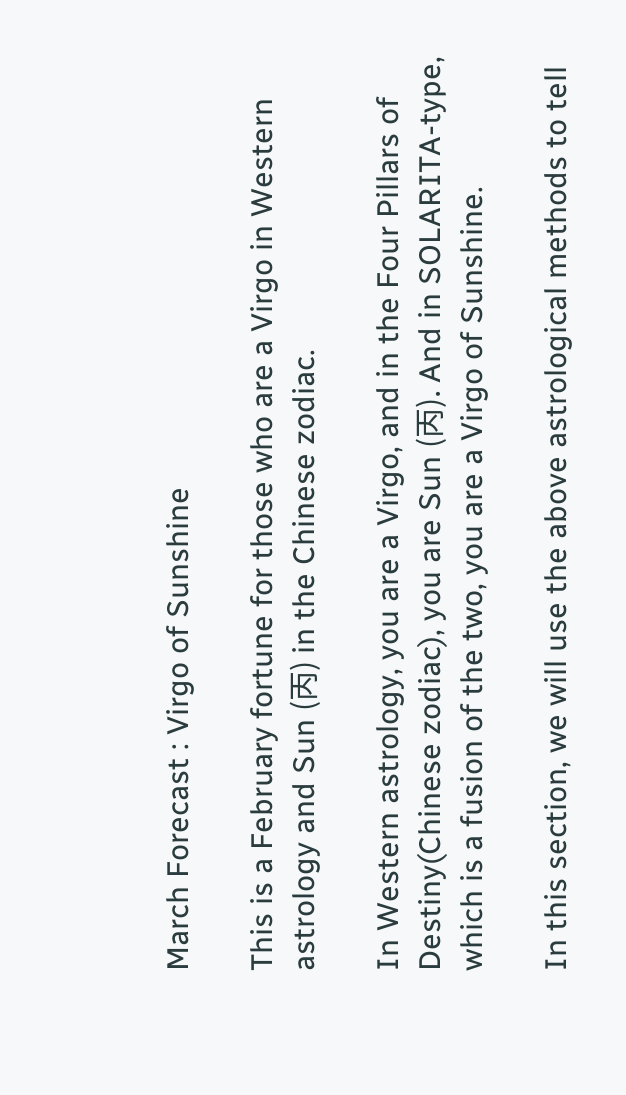March Forecast : Virgo of Sunshine

This is a February fortune for those who are a Virgo in Western astrology and Sun (丙) in the Chinese zodiac.

In Western astrology, you are a Virgo, and in the Four Pillars of Destiny(Chinese zodiac), you are Sun (丙). And in SOLARITA-type, which is a fusion of the two, you are a Virgo of Sunshine.

In this section, we will use the above astrological methods to tell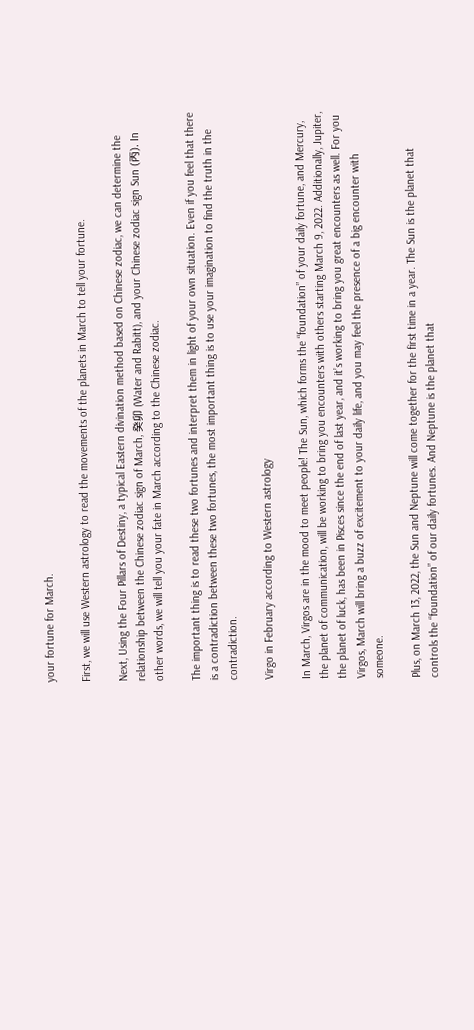your fortune for March.

First, we will use Western astrology to read the movements of the planets in March to tell your fortune.

Next, Using the Four Pillars of Destiny, a typical Eastern divination method based on Chinese zodiac, we can determine the relationship between the Chinese zodiac sign of March, 癸卯 (Water and Rabitt), and your Chinese zodiac sign Sun (丙). In other words, we will tell you your fate in March according to the Chinese zodiac.

The important thing is to read these two fortunes and interpret them in light of your own situation. Even if you feel that there is a contradiction between these two fortunes, the most important thing is to use your imagination to find the truth in the contradiction.

Virgo in February according to Western astrology

In March, Virgos are in the mood to meet people! The Sun, which forms the “foundation” of your daily fortune, and Mercury, the planet of communication, will be working to bring you encounters with others starting March 9, 2022. Additionally, Jupiter, the planet of luck, has been in Pisces since the end of last year, and it’s working to bring you great encounters as well. For you Virgos, March will bring a buzz of excitement to your daily life, and you may feel the presence of a big encounter with someone.

Plus, on March 13, 2022, the Sun and Neptune will come together for the first time in a year. The Sun is the planet that controls the “foundation” of our daily fortunes. And Neptune is the planet that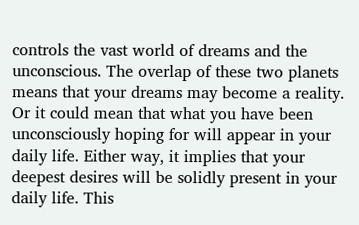controls the vast world of dreams and the unconscious. The overlap of these two planets means that your dreams may become a reality. Or it could mean that what you have been unconsciously hoping for will appear in your daily life. Either way, it implies that your deepest desires will be solidly present in your daily life. This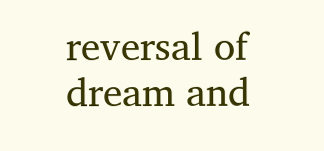reversal of dream and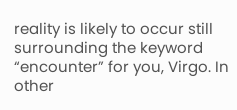reality is likely to occur still surrounding the keyword “encounter” for you, Virgo. In other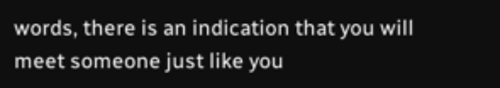words, there is an indication that you will meet someone just like you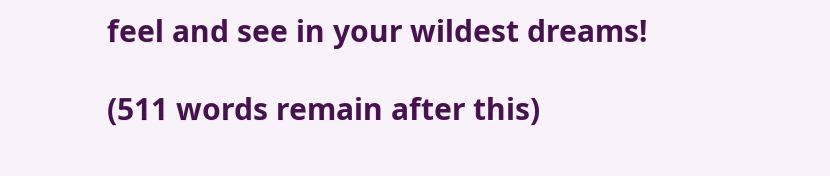feel and see in your wildest dreams!

(511 words remain after this)